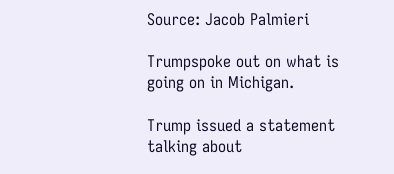Source: Jacob Palmieri

Trumpspoke out on what is going on in Michigan.

Trump issued a statement talking about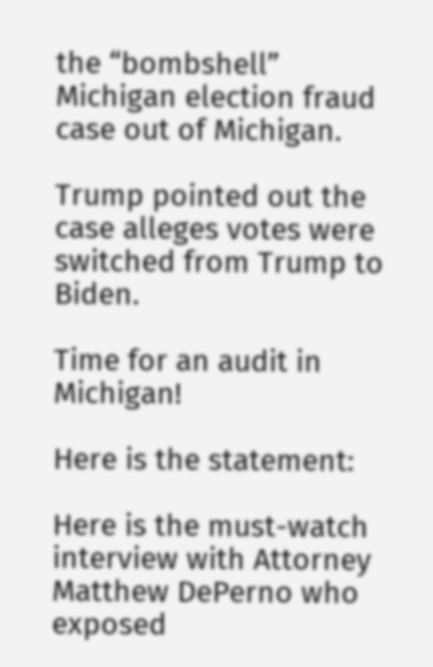the “bombshell” Michigan election fraud case out of Michigan.

Trump pointed out the case alleges votes were switched from Trump to Biden.

Time for an audit in Michigan!

Here is the statement:

Here is the must-watch interview with Attorney Matthew DePerno who exposed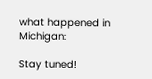what happened in Michigan:

Stay tuned!